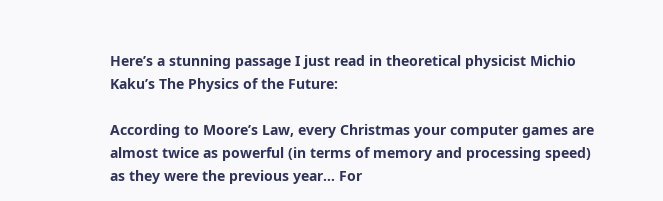Here’s a stunning passage I just read in theoretical physicist Michio Kaku’s The Physics of the Future:

According to Moore’s Law, every Christmas your computer games are almost twice as powerful (in terms of memory and processing speed) as they were the previous year… For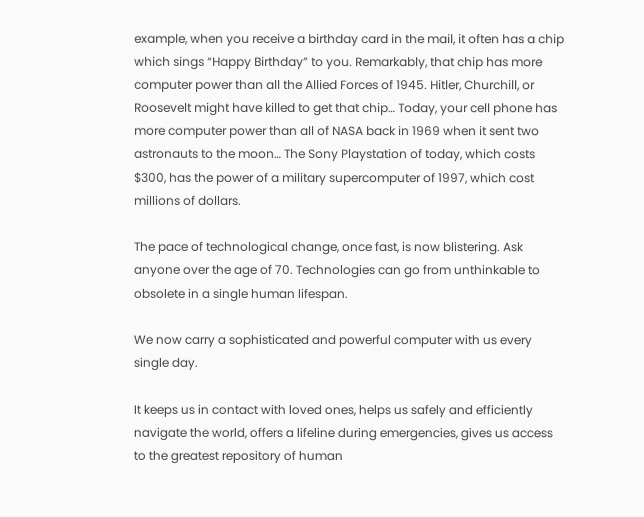example, when you receive a birthday card in the mail, it often has a chip which sings “Happy Birthday” to you. Remarkably, that chip has more computer power than all the Allied Forces of 1945. Hitler, Churchill, or Roosevelt might have killed to get that chip… Today, your cell phone has more computer power than all of NASA back in 1969 when it sent two astronauts to the moon… The Sony Playstation of today, which costs $300, has the power of a military supercomputer of 1997, which cost millions of dollars.

The pace of technological change, once fast, is now blistering. Ask anyone over the age of 70. Technologies can go from unthinkable to obsolete in a single human lifespan.

We now carry a sophisticated and powerful computer with us every single day.

It keeps us in contact with loved ones, helps us safely and efficiently navigate the world, offers a lifeline during emergencies, gives us access to the greatest repository of human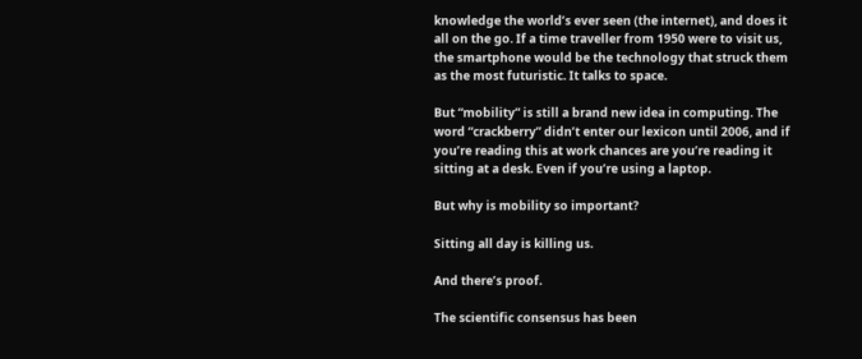knowledge the world’s ever seen (the internet), and does it all on the go. If a time traveller from 1950 were to visit us, the smartphone would be the technology that struck them as the most futuristic. It talks to space.

But “mobility” is still a brand new idea in computing. The word “crackberry” didn’t enter our lexicon until 2006, and if you’re reading this at work chances are you’re reading it sitting at a desk. Even if you’re using a laptop.

But why is mobility so important?

Sitting all day is killing us.

And there’s proof.

The scientific consensus has been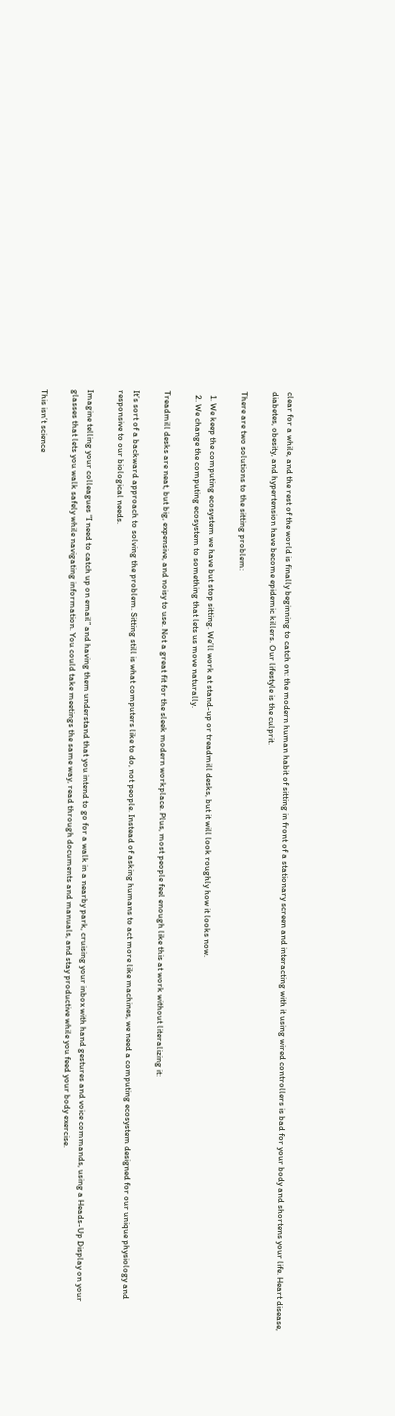clear for a while, and the rest of the world is finally beginning to catch on: the modern human habit of sitting in front of a stationary screen and interacting with it using wired controllers is bad for your body and shortens your life. Heart disease, diabetes, obesity, and hypertension have become epidemic killers. Our lifestyle is the culprit.

There are two solutions to the sitting problem:

  1. We keep the computing ecosystem we have but stop sitting. We’ll work at stand-up or treadmill desks, but it will look roughly how it looks now.
  2. We change the computing ecosystem to something that lets us move naturally.

Treadmill desks are neat, but big, expensive, and noisy to use. Not a great fit for the sleek modern workplace. Plus, most people feel enough like this at work without literalizing it:

It’s sort of a backward approach to solving the problem. Sitting still is what computers like to do, not people. Instead of asking humans to act more like machines, we need a computing ecosystem designed for our unique physiology and responsive to our biological needs.

Imagine telling your colleagues “I need to catch up on email” and having them understand that you intend to go for a walk in a nearby park, cruising your inbox with hand gestures and voice commands, using a Heads-Up Display on your glasses that lets you walk safely while navigating information. You could take meetings the same way, read through documents and manuals, and stay productive while you feed your body exercise.

This isn’t science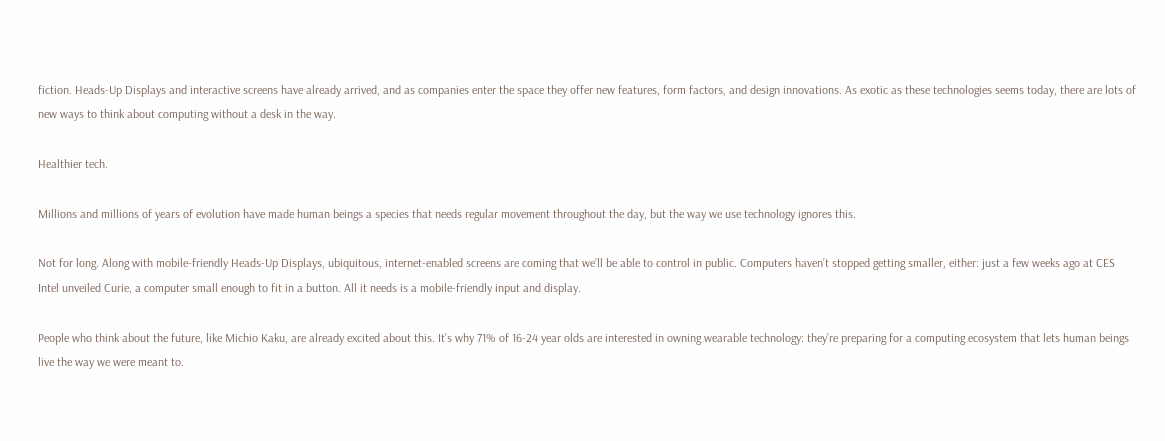fiction. Heads-Up Displays and interactive screens have already arrived, and as companies enter the space they offer new features, form factors, and design innovations. As exotic as these technologies seems today, there are lots of new ways to think about computing without a desk in the way.

Healthier tech.

Millions and millions of years of evolution have made human beings a species that needs regular movement throughout the day, but the way we use technology ignores this.

Not for long. Along with mobile-friendly Heads-Up Displays, ubiquitous, internet-enabled screens are coming that we’ll be able to control in public. Computers haven’t stopped getting smaller, either: just a few weeks ago at CES Intel unveiled Curie, a computer small enough to fit in a button. All it needs is a mobile-friendly input and display.

People who think about the future, like Michio Kaku, are already excited about this. It’s why 71% of 16-24 year olds are interested in owning wearable technology: they’re preparing for a computing ecosystem that lets human beings live the way we were meant to.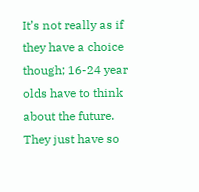It’s not really as if they have a choice though; 16-24 year olds have to think about the future. They just have so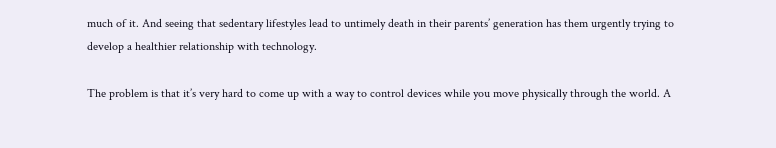much of it. And seeing that sedentary lifestyles lead to untimely death in their parents’ generation has them urgently trying to develop a healthier relationship with technology.

The problem is that it’s very hard to come up with a way to control devices while you move physically through the world. A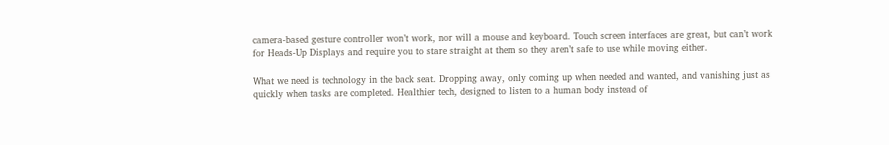camera-based gesture controller won’t work, nor will a mouse and keyboard. Touch screen interfaces are great, but can’t work for Heads-Up Displays and require you to stare straight at them so they aren’t safe to use while moving either.

What we need is technology in the back seat. Dropping away, only coming up when needed and wanted, and vanishing just as quickly when tasks are completed. Healthier tech, designed to listen to a human body instead of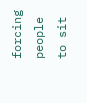forcing people to sit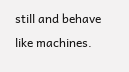still and behave like machines.